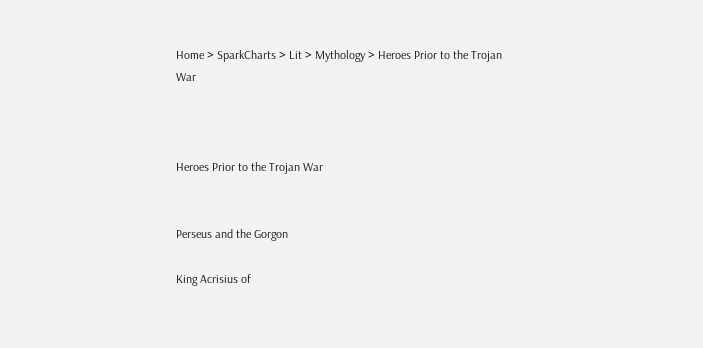Home > SparkCharts > Lit > Mythology > Heroes Prior to the Trojan War



Heroes Prior to the Trojan War


Perseus and the Gorgon

King Acrisius of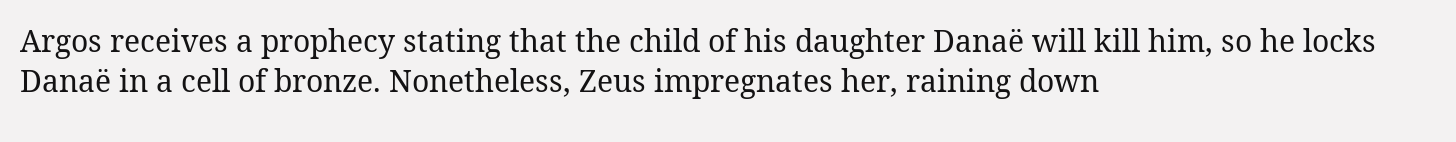Argos receives a prophecy stating that the child of his daughter Danaë will kill him, so he locks Danaë in a cell of bronze. Nonetheless, Zeus impregnates her, raining down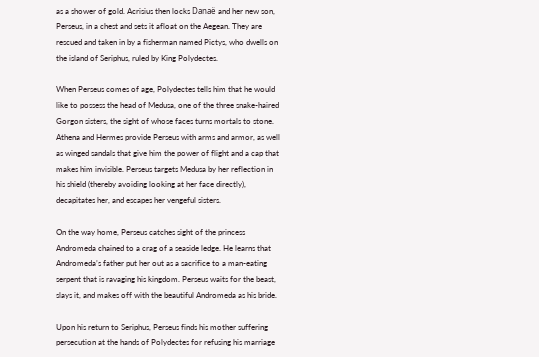as a shower of gold. Acrisius then locks Danaë and her new son, Perseus, in a chest and sets it afloat on the Aegean. They are rescued and taken in by a fisherman named Pictys, who dwells on the island of Seriphus, ruled by King Polydectes.

When Perseus comes of age, Polydectes tells him that he would like to possess the head of Medusa, one of the three snake-haired Gorgon sisters, the sight of whose faces turns mortals to stone. Athena and Hermes provide Perseus with arms and armor, as well as winged sandals that give him the power of flight and a cap that makes him invisible. Perseus targets Medusa by her reflection in his shield (thereby avoiding looking at her face directly), decapitates her, and escapes her vengeful sisters.

On the way home, Perseus catches sight of the princess Andromeda chained to a crag of a seaside ledge. He learns that Andromeda’s father put her out as a sacrifice to a man-eating serpent that is ravaging his kingdom. Perseus waits for the beast, slays it, and makes off with the beautiful Andromeda as his bride.

Upon his return to Seriphus, Perseus finds his mother suffering persecution at the hands of Polydectes for refusing his marriage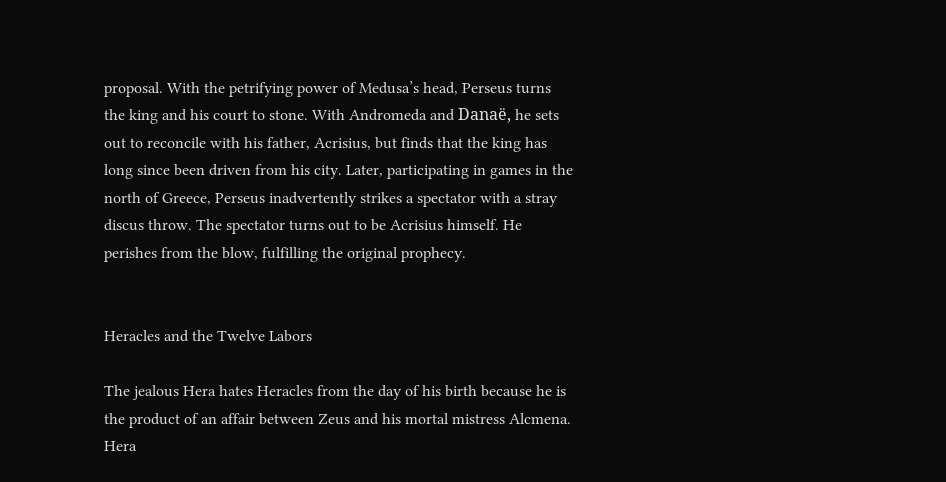proposal. With the petrifying power of Medusa’s head, Perseus turns the king and his court to stone. With Andromeda and Danaë, he sets out to reconcile with his father, Acrisius, but finds that the king has long since been driven from his city. Later, participating in games in the north of Greece, Perseus inadvertently strikes a spectator with a stray discus throw. The spectator turns out to be Acrisius himself. He perishes from the blow, fulfilling the original prophecy.


Heracles and the Twelve Labors

The jealous Hera hates Heracles from the day of his birth because he is the product of an affair between Zeus and his mortal mistress Alcmena. Hera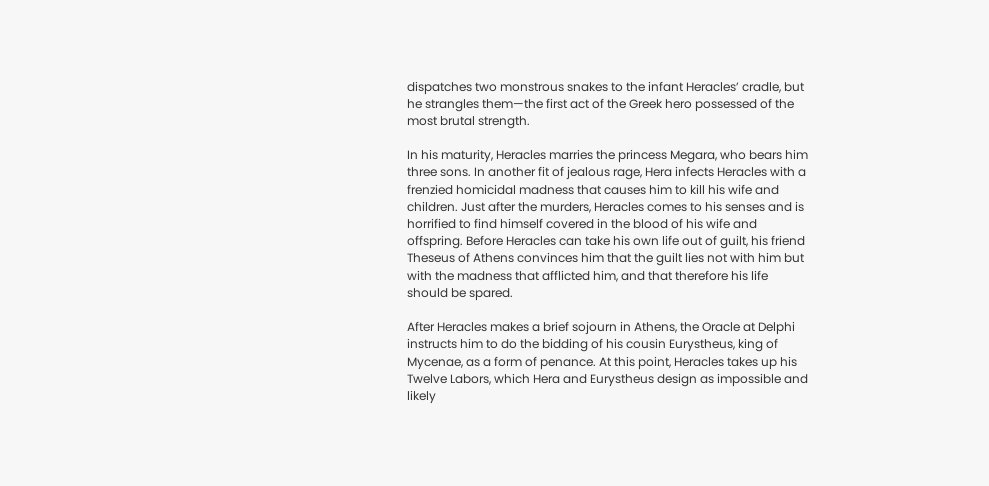dispatches two monstrous snakes to the infant Heracles’ cradle, but he strangles them—the first act of the Greek hero possessed of the most brutal strength.

In his maturity, Heracles marries the princess Megara, who bears him three sons. In another fit of jealous rage, Hera infects Heracles with a frenzied homicidal madness that causes him to kill his wife and children. Just after the murders, Heracles comes to his senses and is horrified to find himself covered in the blood of his wife and offspring. Before Heracles can take his own life out of guilt, his friend Theseus of Athens convinces him that the guilt lies not with him but with the madness that afflicted him, and that therefore his life should be spared.

After Heracles makes a brief sojourn in Athens, the Oracle at Delphi instructs him to do the bidding of his cousin Eurystheus, king of Mycenae, as a form of penance. At this point, Heracles takes up his Twelve Labors, which Hera and Eurystheus design as impossible and likely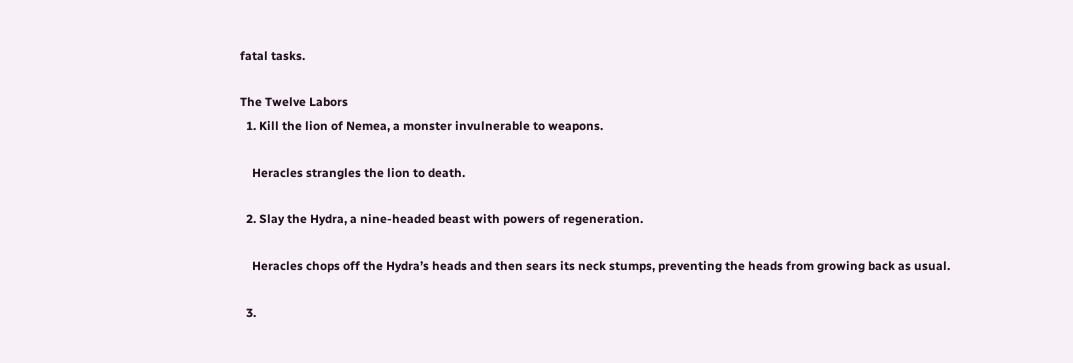fatal tasks.

The Twelve Labors
  1. Kill the lion of Nemea, a monster invulnerable to weapons.

    Heracles strangles the lion to death.

  2. Slay the Hydra, a nine-headed beast with powers of regeneration.

    Heracles chops off the Hydra’s heads and then sears its neck stumps, preventing the heads from growing back as usual.

  3.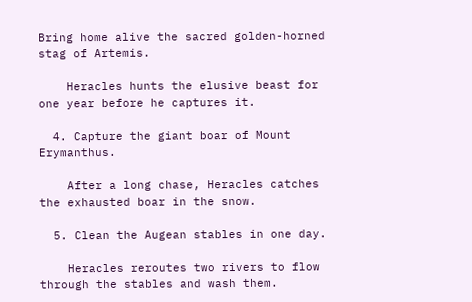Bring home alive the sacred golden-horned stag of Artemis.

    Heracles hunts the elusive beast for one year before he captures it.

  4. Capture the giant boar of Mount Erymanthus.

    After a long chase, Heracles catches the exhausted boar in the snow.

  5. Clean the Augean stables in one day.

    Heracles reroutes two rivers to flow through the stables and wash them.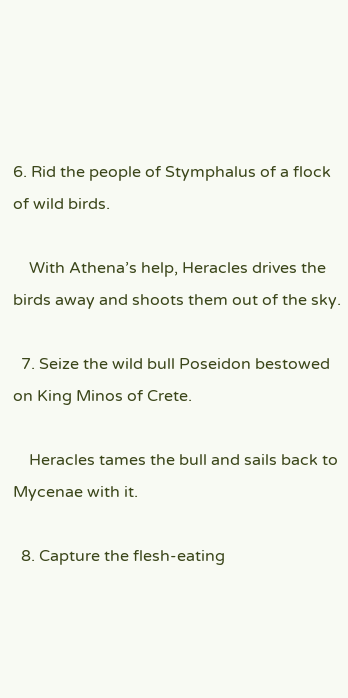6. Rid the people of Stymphalus of a flock of wild birds.

    With Athena’s help, Heracles drives the birds away and shoots them out of the sky.

  7. Seize the wild bull Poseidon bestowed on King Minos of Crete.

    Heracles tames the bull and sails back to Mycenae with it.

  8. Capture the flesh-eating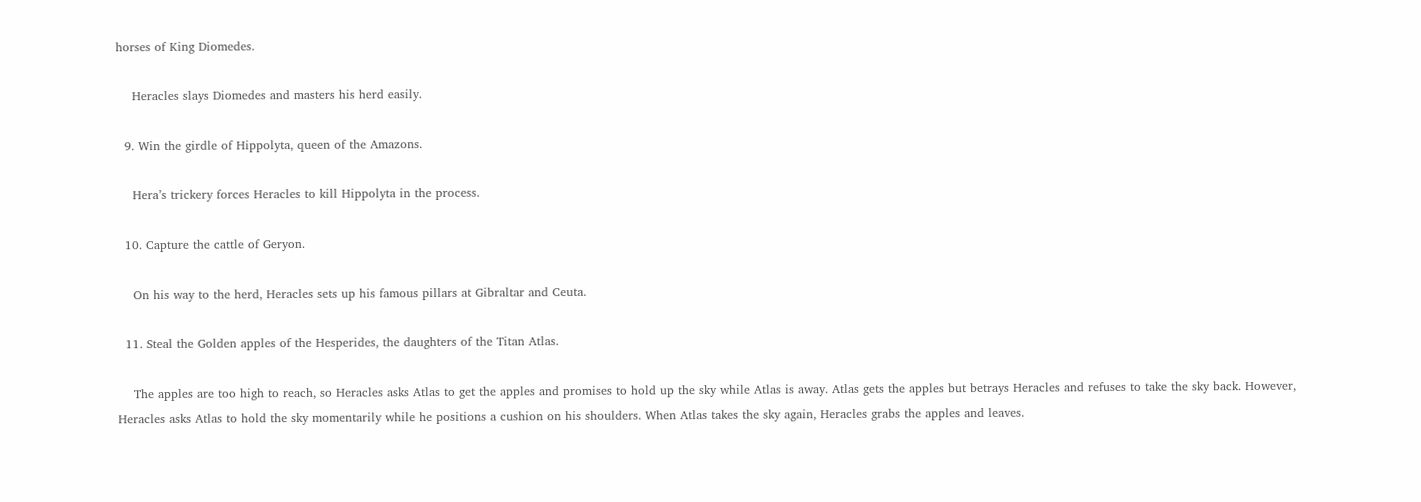horses of King Diomedes.

    Heracles slays Diomedes and masters his herd easily.

  9. Win the girdle of Hippolyta, queen of the Amazons.

    Hera’s trickery forces Heracles to kill Hippolyta in the process.

  10. Capture the cattle of Geryon.

    On his way to the herd, Heracles sets up his famous pillars at Gibraltar and Ceuta.

  11. Steal the Golden apples of the Hesperides, the daughters of the Titan Atlas.

    The apples are too high to reach, so Heracles asks Atlas to get the apples and promises to hold up the sky while Atlas is away. Atlas gets the apples but betrays Heracles and refuses to take the sky back. However, Heracles asks Atlas to hold the sky momentarily while he positions a cushion on his shoulders. When Atlas takes the sky again, Heracles grabs the apples and leaves.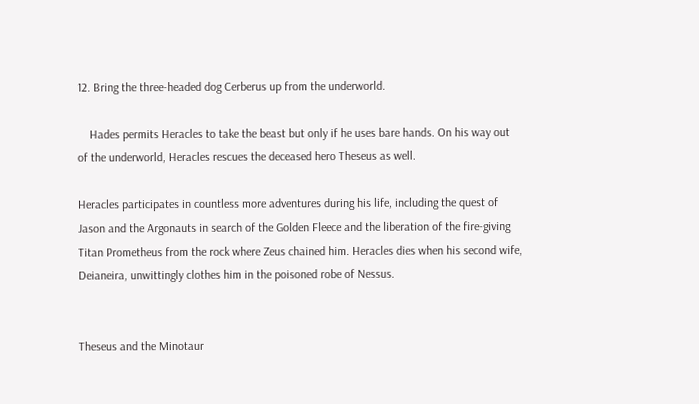12. Bring the three-headed dog Cerberus up from the underworld.

    Hades permits Heracles to take the beast but only if he uses bare hands. On his way out of the underworld, Heracles rescues the deceased hero Theseus as well.

Heracles participates in countless more adventures during his life, including the quest of Jason and the Argonauts in search of the Golden Fleece and the liberation of the fire-giving Titan Prometheus from the rock where Zeus chained him. Heracles dies when his second wife, Deianeira, unwittingly clothes him in the poisoned robe of Nessus.


Theseus and the Minotaur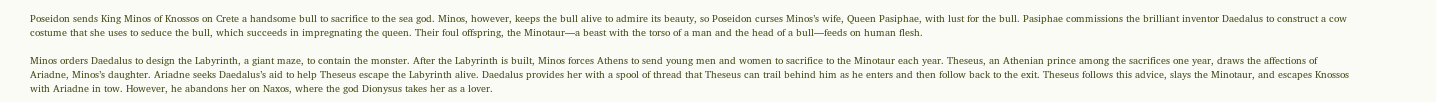Poseidon sends King Minos of Knossos on Crete a handsome bull to sacrifice to the sea god. Minos, however, keeps the bull alive to admire its beauty, so Poseidon curses Minos’s wife, Queen Pasiphae, with lust for the bull. Pasiphae commissions the brilliant inventor Daedalus to construct a cow costume that she uses to seduce the bull, which succeeds in impregnating the queen. Their foul offspring, the Minotaur—a beast with the torso of a man and the head of a bull—feeds on human flesh.

Minos orders Daedalus to design the Labyrinth, a giant maze, to contain the monster. After the Labyrinth is built, Minos forces Athens to send young men and women to sacrifice to the Minotaur each year. Theseus, an Athenian prince among the sacrifices one year, draws the affections of Ariadne, Minos’s daughter. Ariadne seeks Daedalus’s aid to help Theseus escape the Labyrinth alive. Daedalus provides her with a spool of thread that Theseus can trail behind him as he enters and then follow back to the exit. Theseus follows this advice, slays the Minotaur, and escapes Knossos with Ariadne in tow. However, he abandons her on Naxos, where the god Dionysus takes her as a lover.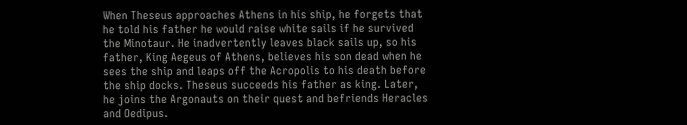When Theseus approaches Athens in his ship, he forgets that he told his father he would raise white sails if he survived the Minotaur. He inadvertently leaves black sails up, so his father, King Aegeus of Athens, believes his son dead when he sees the ship and leaps off the Acropolis to his death before the ship docks. Theseus succeeds his father as king. Later, he joins the Argonauts on their quest and befriends Heracles and Oedipus.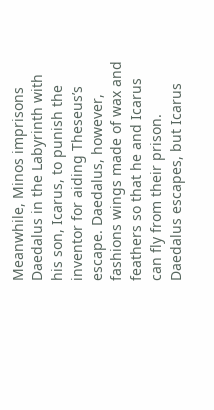Meanwhile, Minos imprisons Daedalus in the Labyrinth with his son, Icarus, to punish the inventor for aiding Theseus’s escape. Daedalus, however, fashions wings made of wax and feathers so that he and Icarus can fly from their prison. Daedalus escapes, but Icarus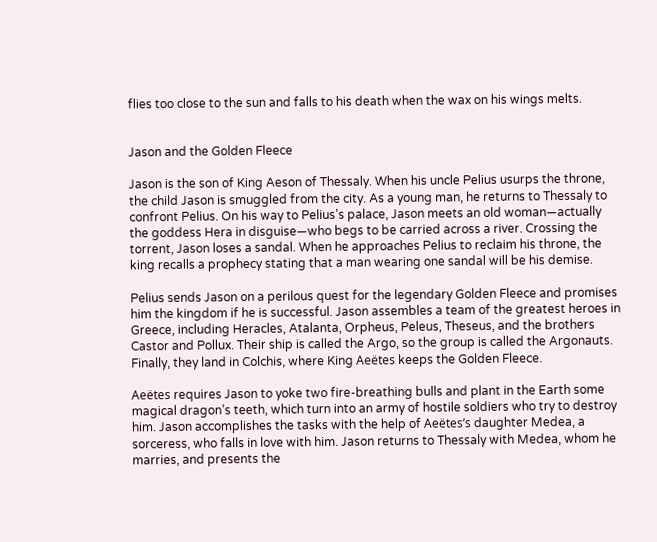flies too close to the sun and falls to his death when the wax on his wings melts.


Jason and the Golden Fleece

Jason is the son of King Aeson of Thessaly. When his uncle Pelius usurps the throne, the child Jason is smuggled from the city. As a young man, he returns to Thessaly to confront Pelius. On his way to Pelius’s palace, Jason meets an old woman—actually the goddess Hera in disguise—who begs to be carried across a river. Crossing the torrent, Jason loses a sandal. When he approaches Pelius to reclaim his throne, the king recalls a prophecy stating that a man wearing one sandal will be his demise.

Pelius sends Jason on a perilous quest for the legendary Golden Fleece and promises him the kingdom if he is successful. Jason assembles a team of the greatest heroes in Greece, including Heracles, Atalanta, Orpheus, Peleus, Theseus, and the brothers Castor and Pollux. Their ship is called the Argo, so the group is called the Argonauts. Finally, they land in Colchis, where King Aeëtes keeps the Golden Fleece.

Aeëtes requires Jason to yoke two fire-breathing bulls and plant in the Earth some magical dragon’s teeth, which turn into an army of hostile soldiers who try to destroy him. Jason accomplishes the tasks with the help of Aeëtes’s daughter Medea, a sorceress, who falls in love with him. Jason returns to Thessaly with Medea, whom he marries, and presents the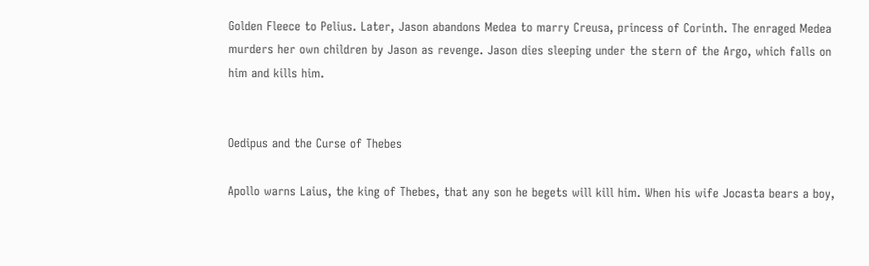Golden Fleece to Pelius. Later, Jason abandons Medea to marry Creusa, princess of Corinth. The enraged Medea murders her own children by Jason as revenge. Jason dies sleeping under the stern of the Argo, which falls on him and kills him.


Oedipus and the Curse of Thebes

Apollo warns Laius, the king of Thebes, that any son he begets will kill him. When his wife Jocasta bears a boy,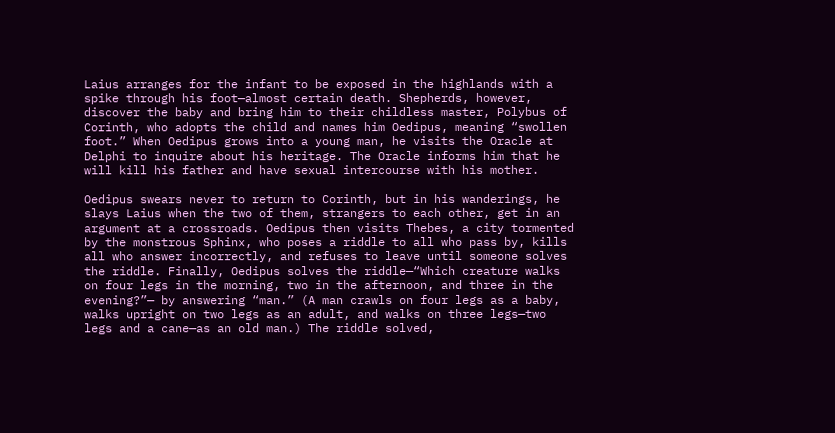Laius arranges for the infant to be exposed in the highlands with a spike through his foot—almost certain death. Shepherds, however, discover the baby and bring him to their childless master, Polybus of Corinth, who adopts the child and names him Oedipus, meaning “swollen foot.” When Oedipus grows into a young man, he visits the Oracle at Delphi to inquire about his heritage. The Oracle informs him that he will kill his father and have sexual intercourse with his mother.

Oedipus swears never to return to Corinth, but in his wanderings, he slays Laius when the two of them, strangers to each other, get in an argument at a crossroads. Oedipus then visits Thebes, a city tormented by the monstrous Sphinx, who poses a riddle to all who pass by, kills all who answer incorrectly, and refuses to leave until someone solves the riddle. Finally, Oedipus solves the riddle—“Which creature walks on four legs in the morning, two in the afternoon, and three in the evening?”— by answering “man.” (A man crawls on four legs as a baby, walks upright on two legs as an adult, and walks on three legs—two legs and a cane—as an old man.) The riddle solved,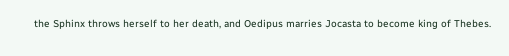the Sphinx throws herself to her death, and Oedipus marries Jocasta to become king of Thebes.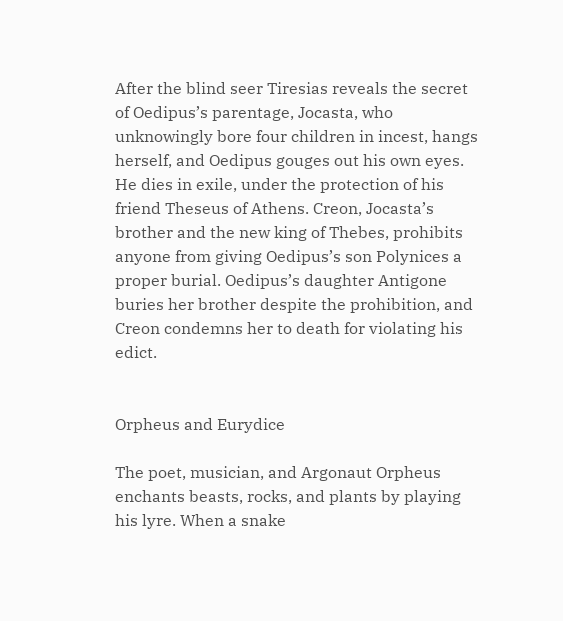After the blind seer Tiresias reveals the secret of Oedipus’s parentage, Jocasta, who unknowingly bore four children in incest, hangs herself, and Oedipus gouges out his own eyes. He dies in exile, under the protection of his friend Theseus of Athens. Creon, Jocasta’s brother and the new king of Thebes, prohibits anyone from giving Oedipus’s son Polynices a proper burial. Oedipus’s daughter Antigone buries her brother despite the prohibition, and Creon condemns her to death for violating his edict.


Orpheus and Eurydice

The poet, musician, and Argonaut Orpheus enchants beasts, rocks, and plants by playing his lyre. When a snake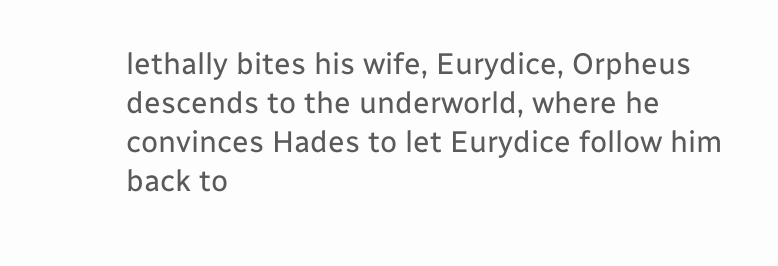lethally bites his wife, Eurydice, Orpheus descends to the underworld, where he convinces Hades to let Eurydice follow him back to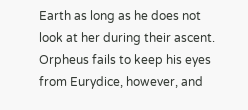Earth as long as he does not look at her during their ascent. Orpheus fails to keep his eyes from Eurydice, however, and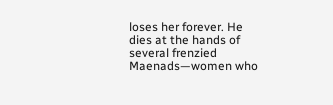loses her forever. He dies at the hands of several frenzied Maenads—women who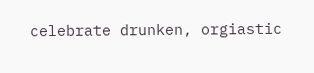celebrate drunken, orgiastic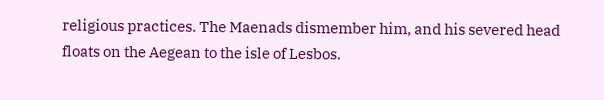religious practices. The Maenads dismember him, and his severed head floats on the Aegean to the isle of Lesbos.